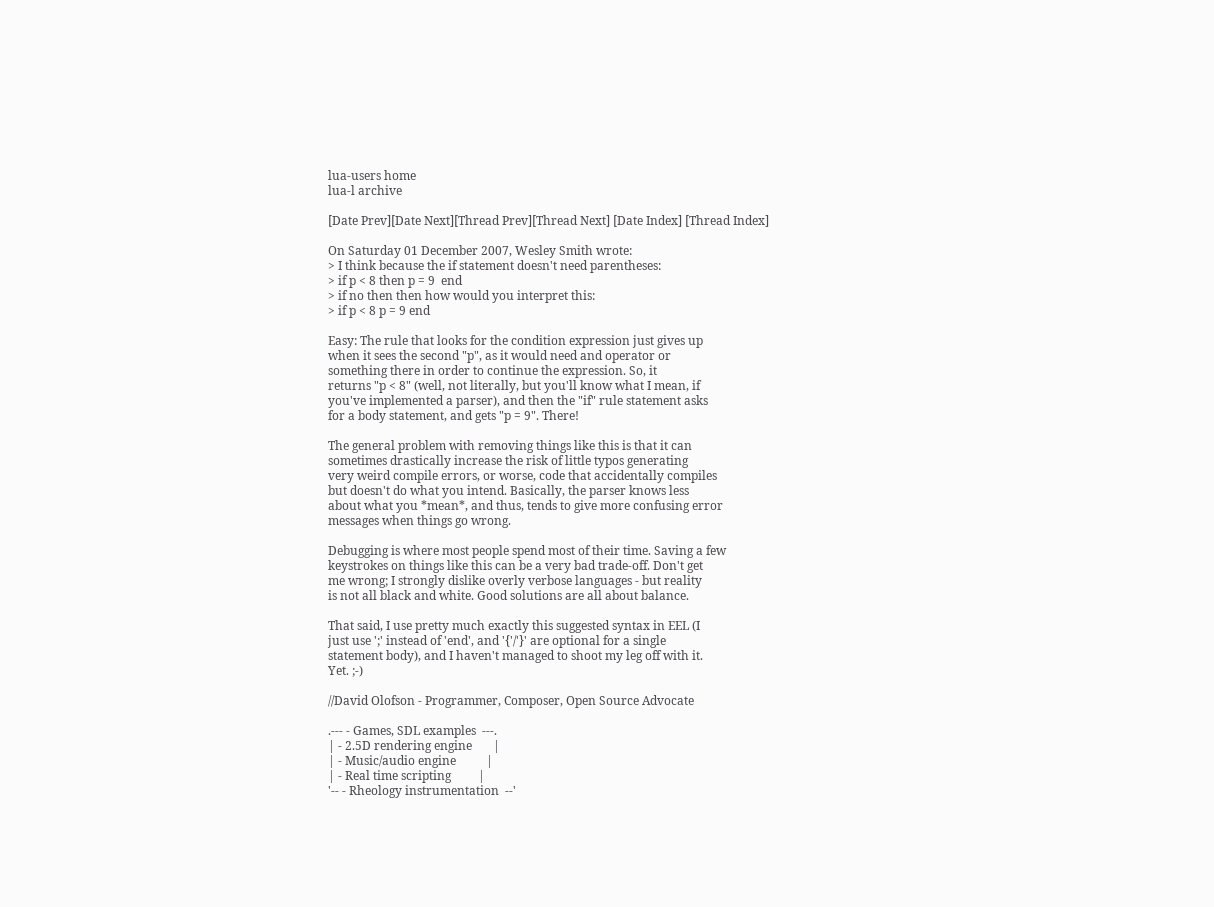lua-users home
lua-l archive

[Date Prev][Date Next][Thread Prev][Thread Next] [Date Index] [Thread Index]

On Saturday 01 December 2007, Wesley Smith wrote:
> I think because the if statement doesn't need parentheses:
> if p < 8 then p = 9  end
> if no then then how would you interpret this:
> if p < 8 p = 9 end

Easy: The rule that looks for the condition expression just gives up
when it sees the second "p", as it would need and operator or
something there in order to continue the expression. So, it
returns "p < 8" (well, not literally, but you'll know what I mean, if
you've implemented a parser), and then the "if" rule statement asks
for a body statement, and gets "p = 9". There!

The general problem with removing things like this is that it can
sometimes drastically increase the risk of little typos generating
very weird compile errors, or worse, code that accidentally compiles
but doesn't do what you intend. Basically, the parser knows less
about what you *mean*, and thus, tends to give more confusing error
messages when things go wrong.

Debugging is where most people spend most of their time. Saving a few
keystrokes on things like this can be a very bad trade-off. Don't get
me wrong; I strongly dislike overly verbose languages - but reality
is not all black and white. Good solutions are all about balance.

That said, I use pretty much exactly this suggested syntax in EEL (I
just use ';' instead of 'end', and '{'/'}' are optional for a single
statement body), and I haven't managed to shoot my leg off with it.
Yet. ;-)

//David Olofson - Programmer, Composer, Open Source Advocate

.--- - Games, SDL examples  ---.
| - 2.5D rendering engine       |
| - Music/audio engine          |
| - Real time scripting         |
'-- - Rheology instrumentation  --'